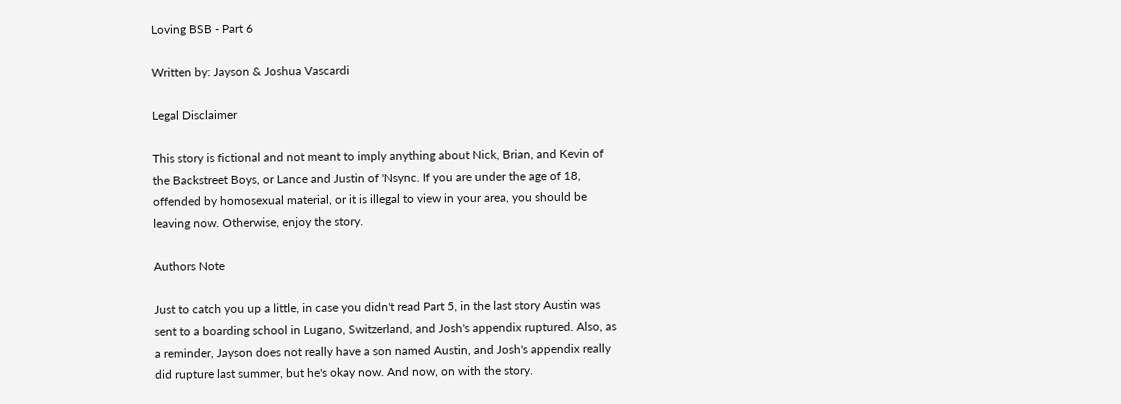Loving BSB - Part 6

Written by: Jayson & Joshua Vascardi

Legal Disclaimer

This story is fictional and not meant to imply anything about Nick, Brian, and Kevin of the Backstreet Boys, or Lance and Justin of 'Nsync. If you are under the age of 18, offended by homosexual material, or it is illegal to view in your area, you should be leaving now. Otherwise, enjoy the story.

Authors Note

Just to catch you up a little, in case you didn't read Part 5, in the last story Austin was sent to a boarding school in Lugano, Switzerland, and Josh's appendix ruptured. Also, as a reminder, Jayson does not really have a son named Austin, and Josh's appendix really did rupture last summer, but he's okay now. And now, on with the story.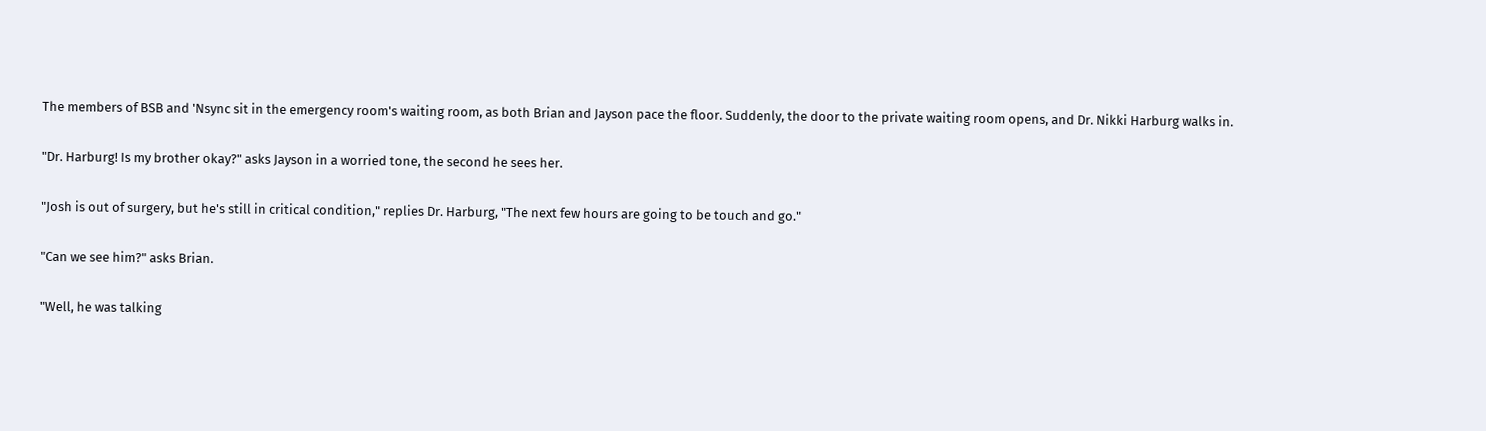The members of BSB and 'Nsync sit in the emergency room's waiting room, as both Brian and Jayson pace the floor. Suddenly, the door to the private waiting room opens, and Dr. Nikki Harburg walks in.

"Dr. Harburg! Is my brother okay?" asks Jayson in a worried tone, the second he sees her.

"Josh is out of surgery, but he's still in critical condition," replies Dr. Harburg, "The next few hours are going to be touch and go."

"Can we see him?" asks Brian.

"Well, he was talking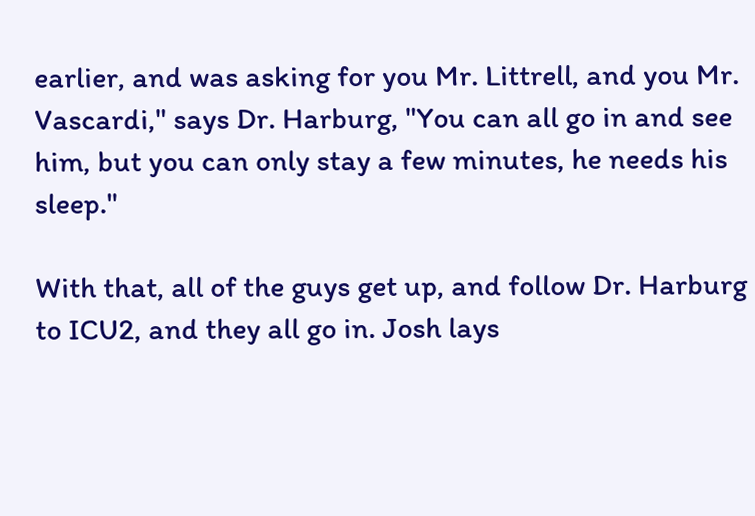earlier, and was asking for you Mr. Littrell, and you Mr. Vascardi," says Dr. Harburg, "You can all go in and see him, but you can only stay a few minutes, he needs his sleep."

With that, all of the guys get up, and follow Dr. Harburg to ICU2, and they all go in. Josh lays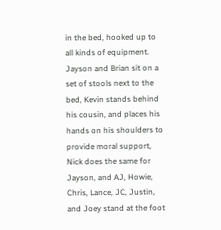in the bed, hooked up to all kinds of equipment. Jayson and Brian sit on a set of stools next to the bed, Kevin stands behind his cousin, and places his hands on his shoulders to provide moral support, Nick does the same for Jayson, and AJ, Howie, Chris, Lance, JC, Justin, and Joey stand at the foot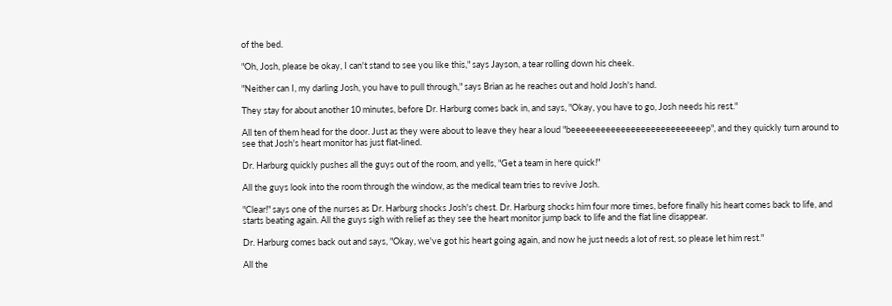of the bed.

"Oh, Josh, please be okay, I can't stand to see you like this," says Jayson, a tear rolling down his cheek.

"Neither can I, my darling Josh, you have to pull through," says Brian as he reaches out and hold Josh's hand.

They stay for about another 10 minutes, before Dr. Harburg comes back in, and says, "Okay, you have to go, Josh needs his rest."

All ten of them head for the door. Just as they were about to leave they hear a loud "beeeeeeeeeeeeeeeeeeeeeeeeeeep", and they quickly turn around to see that Josh's heart monitor has just flat-lined.

Dr. Harburg quickly pushes all the guys out of the room, and yells, "Get a team in here quick!"

All the guys look into the room through the window, as the medical team tries to revive Josh.

"Clear!" says one of the nurses as Dr. Harburg shocks Josh's chest. Dr. Harburg shocks him four more times, before finally his heart comes back to life, and starts beating again. All the guys sigh with relief as they see the heart monitor jump back to life and the flat line disappear.

Dr. Harburg comes back out and says, "Okay, we've got his heart going again, and now he just needs a lot of rest, so please let him rest."

All the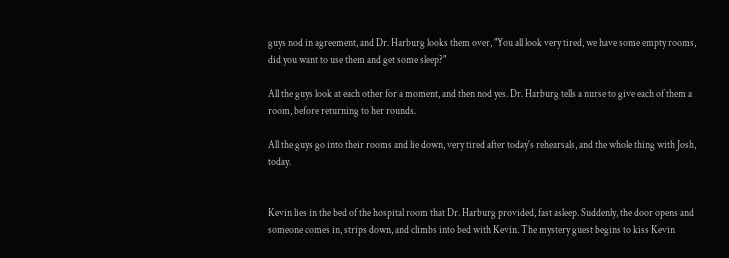guys nod in agreement, and Dr. Harburg looks them over, "You all look very tired, we have some empty rooms, did you want to use them and get some sleep?"

All the guys look at each other for a moment, and then nod yes. Dr. Harburg tells a nurse to give each of them a room, before returning to her rounds.

All the guys go into their rooms and lie down, very tired after today's rehearsals, and the whole thing with Josh, today.


Kevin lies in the bed of the hospital room that Dr. Harburg provided, fast asleep. Suddenly, the door opens and someone comes in, strips down, and climbs into bed with Kevin. The mystery guest begins to kiss Kevin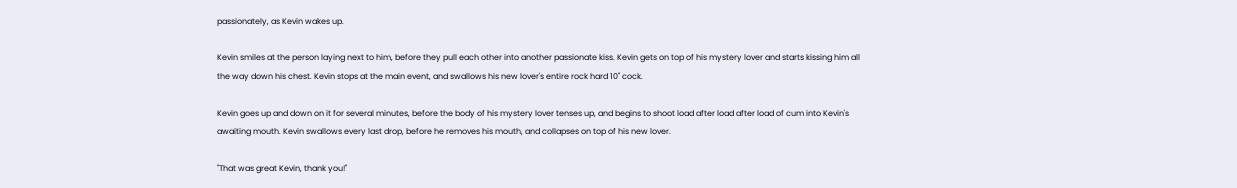passionately, as Kevin wakes up.

Kevin smiles at the person laying next to him, before they pull each other into another passionate kiss. Kevin gets on top of his mystery lover and starts kissing him all the way down his chest. Kevin stops at the main event, and swallows his new lover's entire rock hard 10" cock.

Kevin goes up and down on it for several minutes, before the body of his mystery lover tenses up, and begins to shoot load after load after load of cum into Kevin's awaiting mouth. Kevin swallows every last drop, before he removes his mouth, and collapses on top of his new lover.

"That was great Kevin, thank you!"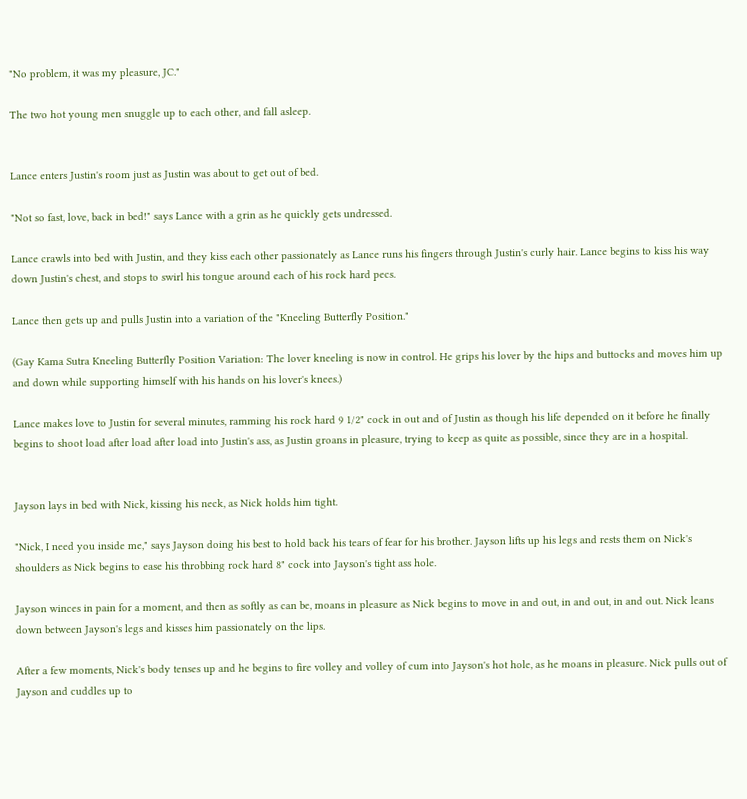"No problem, it was my pleasure, JC."

The two hot young men snuggle up to each other, and fall asleep.


Lance enters Justin's room just as Justin was about to get out of bed.

"Not so fast, love, back in bed!" says Lance with a grin as he quickly gets undressed.

Lance crawls into bed with Justin, and they kiss each other passionately as Lance runs his fingers through Justin's curly hair. Lance begins to kiss his way down Justin's chest, and stops to swirl his tongue around each of his rock hard pecs.

Lance then gets up and pulls Justin into a variation of the "Kneeling Butterfly Position."

(Gay Kama Sutra Kneeling Butterfly Position Variation: The lover kneeling is now in control. He grips his lover by the hips and buttocks and moves him up and down while supporting himself with his hands on his lover's knees.)

Lance makes love to Justin for several minutes, ramming his rock hard 9 1/2" cock in out and of Justin as though his life depended on it before he finally begins to shoot load after load after load into Justin's ass, as Justin groans in pleasure, trying to keep as quite as possible, since they are in a hospital.


Jayson lays in bed with Nick, kissing his neck, as Nick holds him tight.

"Nick, I need you inside me," says Jayson doing his best to hold back his tears of fear for his brother. Jayson lifts up his legs and rests them on Nick's shoulders as Nick begins to ease his throbbing rock hard 8" cock into Jayson's tight ass hole.

Jayson winces in pain for a moment, and then as softly as can be, moans in pleasure as Nick begins to move in and out, in and out, in and out. Nick leans down between Jayson's legs and kisses him passionately on the lips.

After a few moments, Nick's body tenses up and he begins to fire volley and volley of cum into Jayson's hot hole, as he moans in pleasure. Nick pulls out of Jayson and cuddles up to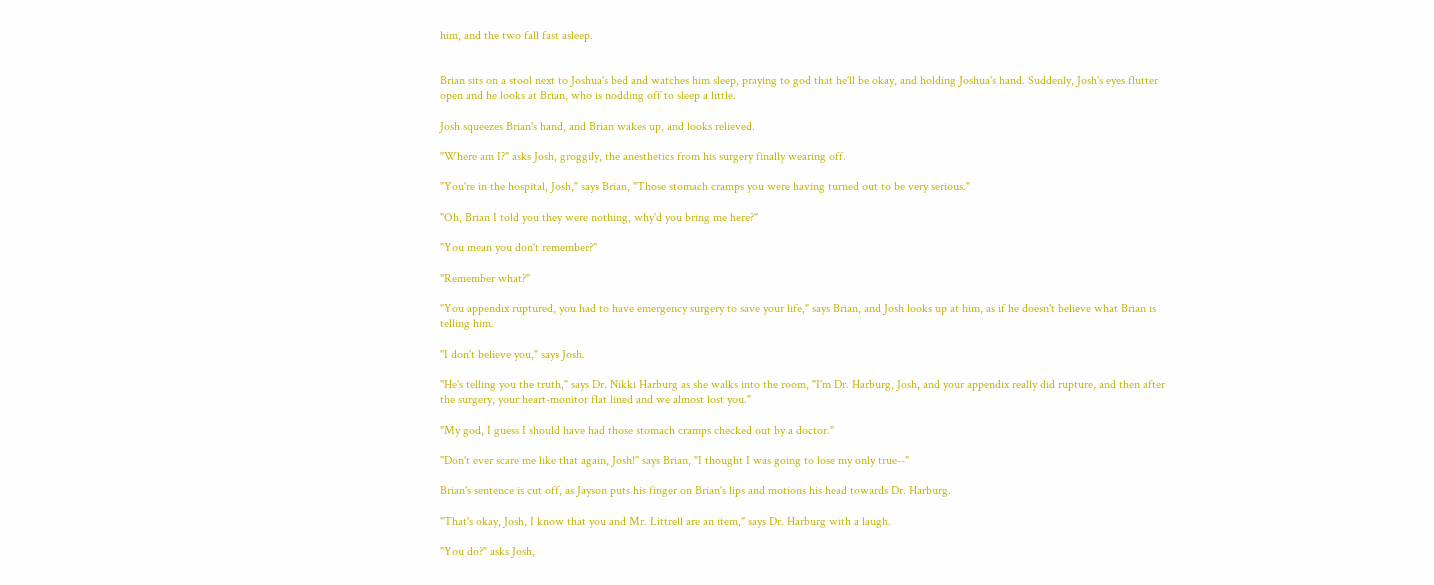him, and the two fall fast asleep.


Brian sits on a stool next to Joshua's bed and watches him sleep, praying to god that he'll be okay, and holding Joshua's hand. Suddenly, Josh's eyes flutter open and he looks at Brian, who is nodding off to sleep a little.

Josh squeezes Brian's hand, and Brian wakes up, and looks relieved.

"Where am I?" asks Josh, groggily, the anesthetics from his surgery finally wearing off.

"You're in the hospital, Josh," says Brian, "Those stomach cramps you were having turned out to be very serious."

"Oh, Brian I told you they were nothing, why'd you bring me here?"

"You mean you don't remember?"

"Remember what?"

"You appendix ruptured, you had to have emergency surgery to save your life," says Brian, and Josh looks up at him, as if he doesn't believe what Brian is telling him.

"I don't believe you," says Josh.

"He's telling you the truth," says Dr. Nikki Harburg as she walks into the room, "I'm Dr. Harburg, Josh, and your appendix really did rupture, and then after the surgery, your heart-monitor flat lined and we almost lost you."

"My god, I guess I should have had those stomach cramps checked out by a doctor."

"Don't ever scare me like that again, Josh!" says Brian, "I thought I was going to lose my only true--"

Brian's sentence is cut off, as Jayson puts his finger on Brian's lips and motions his head towards Dr. Harburg.

"That's okay, Josh, I know that you and Mr. Littrell are an item," says Dr. Harburg with a laugh.

"You do?" asks Josh,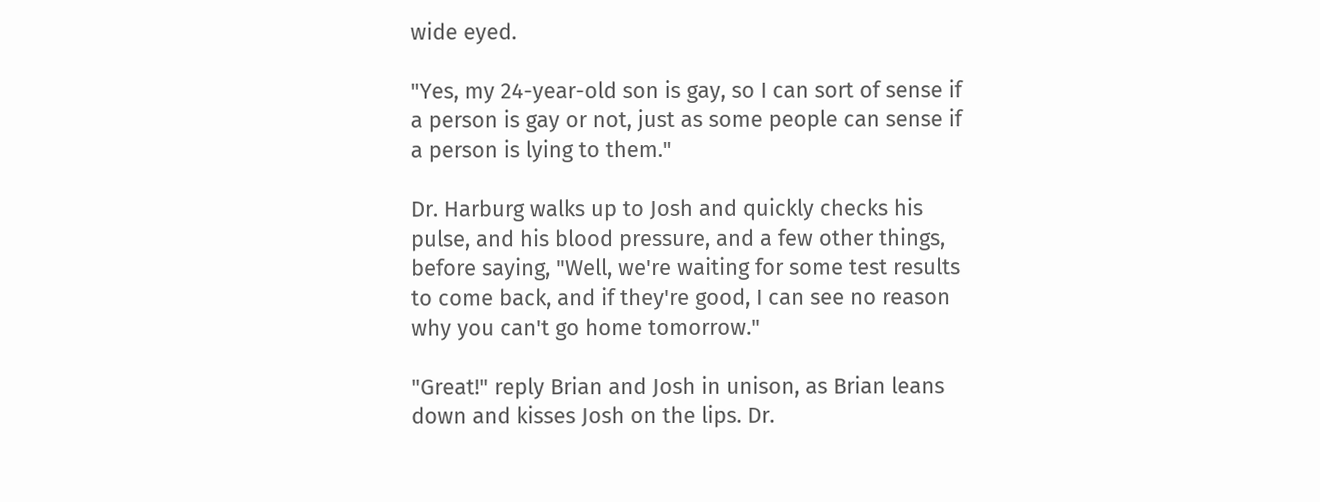wide eyed.

"Yes, my 24-year-old son is gay, so I can sort of sense if a person is gay or not, just as some people can sense if a person is lying to them."

Dr. Harburg walks up to Josh and quickly checks his pulse, and his blood pressure, and a few other things, before saying, "Well, we're waiting for some test results to come back, and if they're good, I can see no reason why you can't go home tomorrow."

"Great!" reply Brian and Josh in unison, as Brian leans down and kisses Josh on the lips. Dr.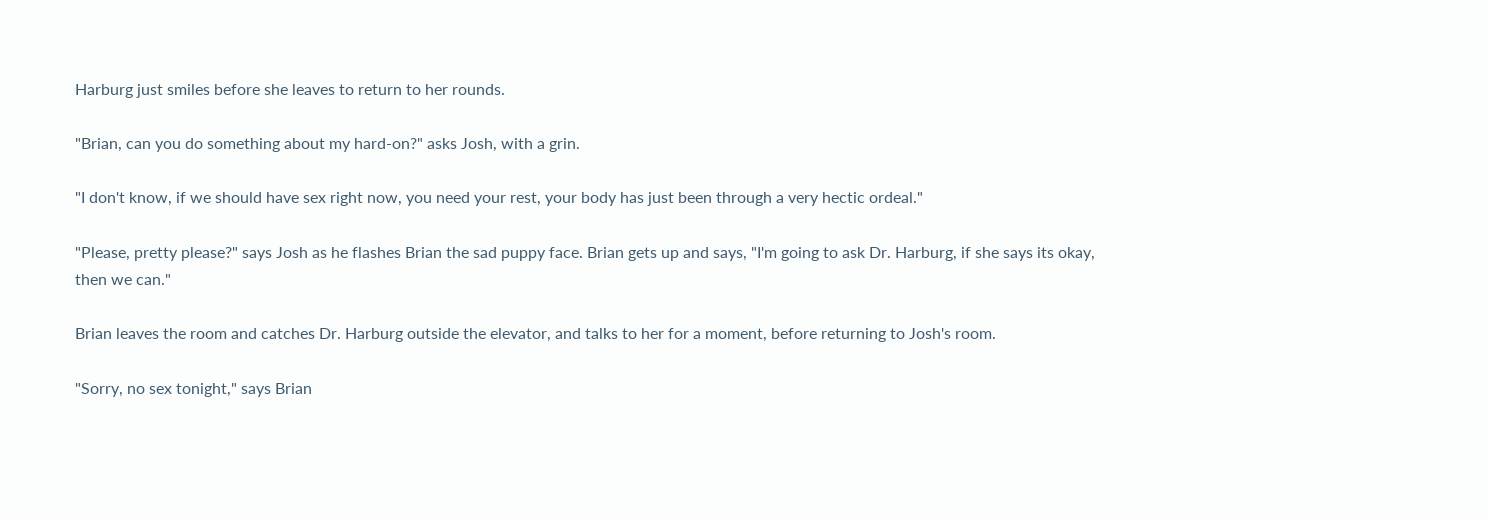Harburg just smiles before she leaves to return to her rounds.

"Brian, can you do something about my hard-on?" asks Josh, with a grin.

"I don't know, if we should have sex right now, you need your rest, your body has just been through a very hectic ordeal."

"Please, pretty please?" says Josh as he flashes Brian the sad puppy face. Brian gets up and says, "I'm going to ask Dr. Harburg, if she says its okay, then we can."

Brian leaves the room and catches Dr. Harburg outside the elevator, and talks to her for a moment, before returning to Josh's room.

"Sorry, no sex tonight," says Brian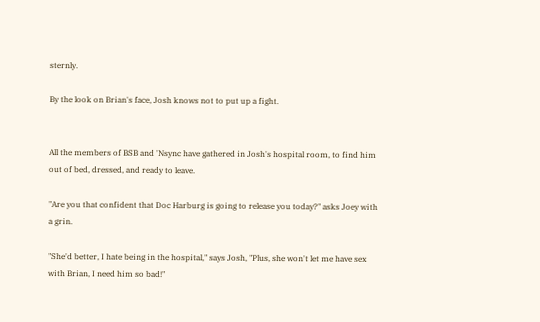sternly.

By the look on Brian's face, Josh knows not to put up a fight.


All the members of BSB and 'Nsync have gathered in Josh's hospital room, to find him out of bed, dressed, and ready to leave.

"Are you that confident that Doc Harburg is going to release you today?" asks Joey with a grin.

"She'd better, I hate being in the hospital," says Josh, "Plus, she won't let me have sex with Brian, I need him so bad!"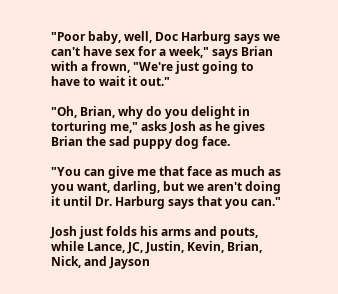"Poor baby, well, Doc Harburg says we can't have sex for a week," says Brian with a frown, "We're just going to have to wait it out."

"Oh, Brian, why do you delight in torturing me," asks Josh as he gives Brian the sad puppy dog face.

"You can give me that face as much as you want, darling, but we aren't doing it until Dr. Harburg says that you can."

Josh just folds his arms and pouts, while Lance, JC, Justin, Kevin, Brian, Nick, and Jayson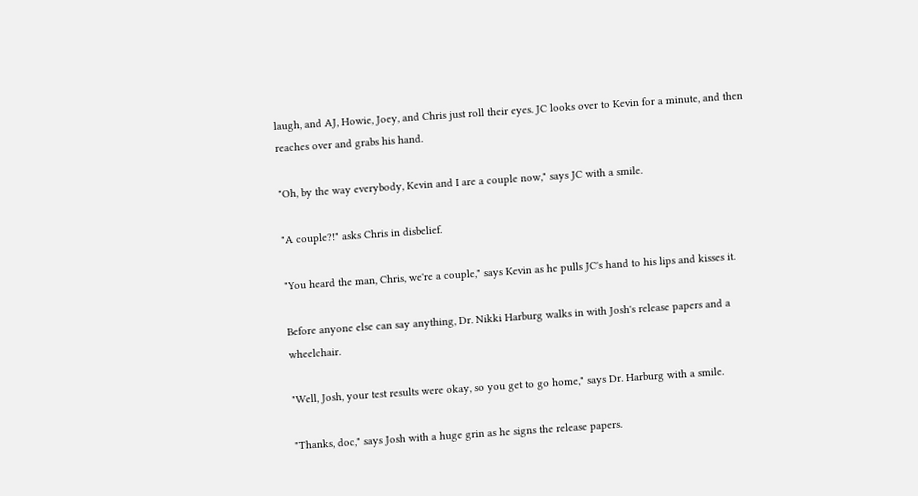laugh, and AJ, Howie, Joey, and Chris just roll their eyes. JC looks over to Kevin for a minute, and then reaches over and grabs his hand.

"Oh, by the way everybody, Kevin and I are a couple now," says JC with a smile.

"A couple?!" asks Chris in disbelief.

"You heard the man, Chris, we're a couple," says Kevin as he pulls JC's hand to his lips and kisses it.

Before anyone else can say anything, Dr. Nikki Harburg walks in with Josh's release papers and a wheelchair.

"Well, Josh, your test results were okay, so you get to go home," says Dr. Harburg with a smile.

"Thanks, doc," says Josh with a huge grin as he signs the release papers.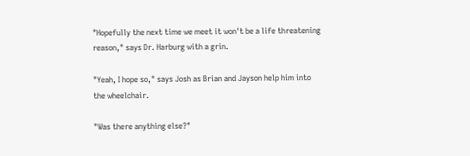"Hopefully the next time we meet it won't be a life threatening reason," says Dr. Harburg with a grin.

"Yeah, I hope so," says Josh as Brian and Jayson help him into the wheelchair.

"Was there anything else?"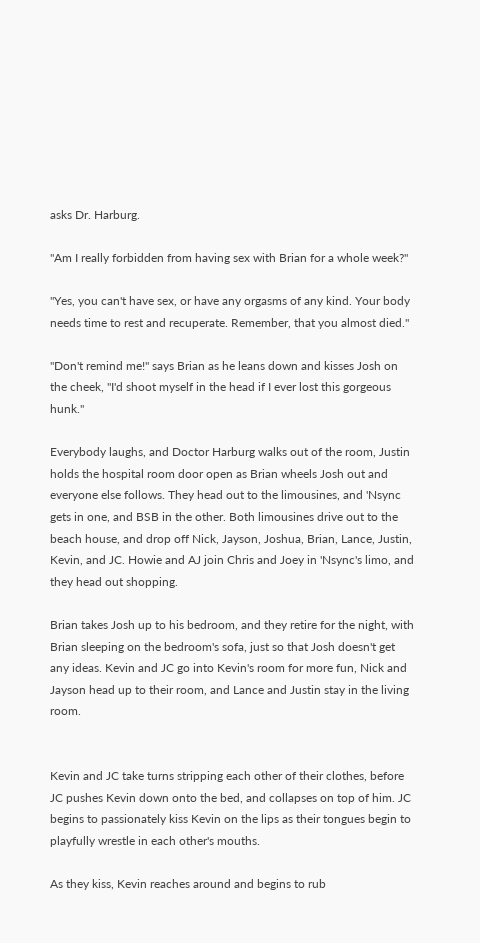asks Dr. Harburg.

"Am I really forbidden from having sex with Brian for a whole week?"

"Yes, you can't have sex, or have any orgasms of any kind. Your body needs time to rest and recuperate. Remember, that you almost died."

"Don't remind me!" says Brian as he leans down and kisses Josh on the cheek, "I'd shoot myself in the head if I ever lost this gorgeous hunk."

Everybody laughs, and Doctor Harburg walks out of the room, Justin holds the hospital room door open as Brian wheels Josh out and everyone else follows. They head out to the limousines, and 'Nsync gets in one, and BSB in the other. Both limousines drive out to the beach house, and drop off Nick, Jayson, Joshua, Brian, Lance, Justin, Kevin, and JC. Howie and AJ join Chris and Joey in 'Nsync's limo, and they head out shopping.

Brian takes Josh up to his bedroom, and they retire for the night, with Brian sleeping on the bedroom's sofa, just so that Josh doesn't get any ideas. Kevin and JC go into Kevin's room for more fun, Nick and Jayson head up to their room, and Lance and Justin stay in the living room.


Kevin and JC take turns stripping each other of their clothes, before JC pushes Kevin down onto the bed, and collapses on top of him. JC begins to passionately kiss Kevin on the lips as their tongues begin to playfully wrestle in each other's mouths.

As they kiss, Kevin reaches around and begins to rub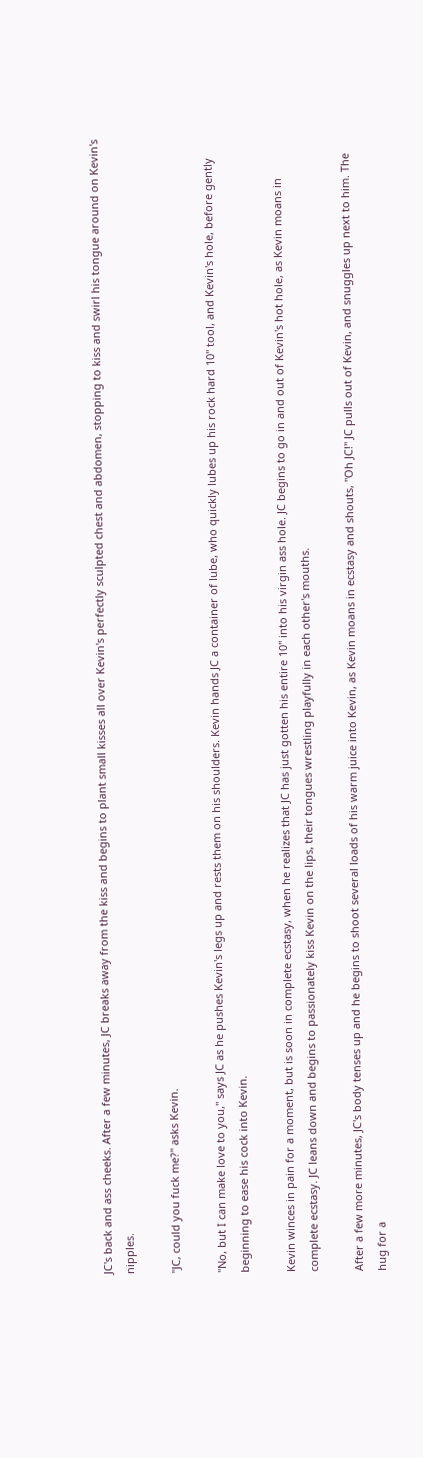JC's back and ass cheeks. After a few minutes, JC breaks away from the kiss and begins to plant small kisses all over Kevin's perfectly sculpted chest and abdomen, stopping to kiss and swirl his tongue around on Kevin's nipples.

"JC, could you fuck me?" asks Kevin.

"No, but I can make love to you," says JC as he pushes Kevin's legs up and rests them on his shoulders. Kevin hands JC a container of lube, who quickly lubes up his rock hard 10" tool, and Kevin's hole, before gently beginning to ease his cock into Kevin.

Kevin winces in pain for a moment, but is soon in complete ecstasy, when he realizes that JC has just gotten his entire 10" into his virgin ass hole. JC begins to go in and out of Kevin's hot hole, as Kevin moans in complete ecstasy. JC leans down and begins to passionately kiss Kevin on the lips, their tongues wrestling playfully in each other's mouths.

After a few more minutes, JC's body tenses up and he begins to shoot several loads of his warm juice into Kevin, as Kevin moans in ecstasy and shouts, "Oh JC!" JC pulls out of Kevin, and snuggles up next to him. The hug for a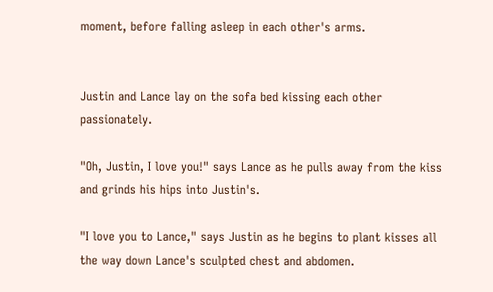moment, before falling asleep in each other's arms.


Justin and Lance lay on the sofa bed kissing each other passionately.

"Oh, Justin, I love you!" says Lance as he pulls away from the kiss and grinds his hips into Justin's.

"I love you to Lance," says Justin as he begins to plant kisses all the way down Lance's sculpted chest and abdomen.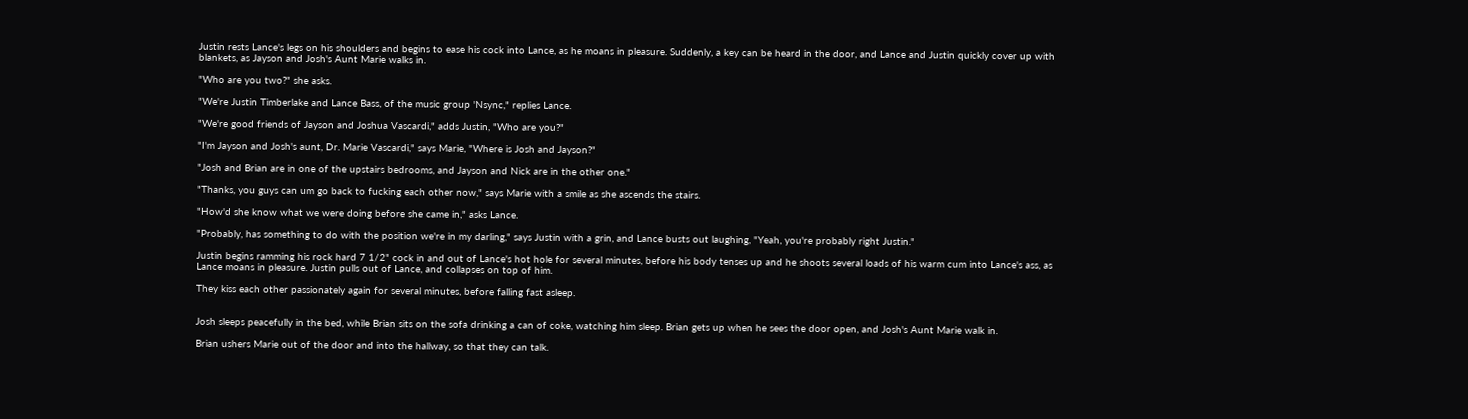Justin rests Lance's legs on his shoulders and begins to ease his cock into Lance, as he moans in pleasure. Suddenly, a key can be heard in the door, and Lance and Justin quickly cover up with blankets, as Jayson and Josh's Aunt Marie walks in.

"Who are you two?" she asks.

"We're Justin Timberlake and Lance Bass, of the music group 'Nsync," replies Lance.

"We're good friends of Jayson and Joshua Vascardi," adds Justin, "Who are you?"

"I'm Jayson and Josh's aunt, Dr. Marie Vascardi," says Marie, "Where is Josh and Jayson?"

"Josh and Brian are in one of the upstairs bedrooms, and Jayson and Nick are in the other one."

"Thanks, you guys can um go back to fucking each other now," says Marie with a smile as she ascends the stairs.

"How'd she know what we were doing before she came in," asks Lance.

"Probably, has something to do with the position we're in my darling," says Justin with a grin, and Lance busts out laughing, "Yeah, you're probably right Justin."

Justin begins ramming his rock hard 7 1/2" cock in and out of Lance's hot hole for several minutes, before his body tenses up and he shoots several loads of his warm cum into Lance's ass, as Lance moans in pleasure. Justin pulls out of Lance, and collapses on top of him.

They kiss each other passionately again for several minutes, before falling fast asleep.


Josh sleeps peacefully in the bed, while Brian sits on the sofa drinking a can of coke, watching him sleep. Brian gets up when he sees the door open, and Josh's Aunt Marie walk in.

Brian ushers Marie out of the door and into the hallway, so that they can talk.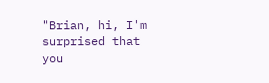"Brian, hi, I'm surprised that you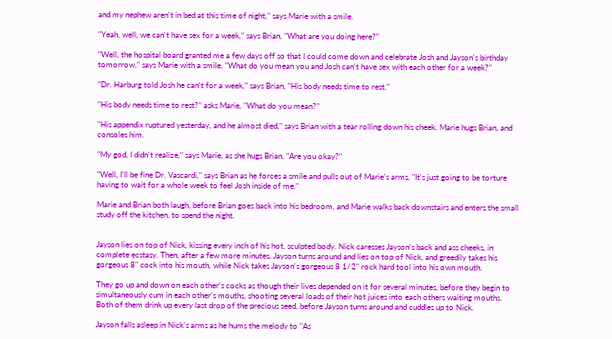and my nephew aren't in bed at this time of night," says Marie with a smile.

"Yeah, well, we can't have sex for a week," says Brian, "What are you doing here?"

"Well, the hospital board granted me a few days off so that I could come down and celebrate Josh and Jayson's birthday tomorrow," says Marie with a smile, "What do you mean you and Josh can't have sex with each other for a week?"

"Dr. Harburg told Josh he can't for a week," says Brian, "His body needs time to rest."

"His body needs time to rest?" asks Marie, "What do you mean?"

"His appendix ruptured yesterday, and he almost died," says Brian with a tear rolling down his cheek. Marie hugs Brian, and consoles him.

"My god, I didn't realize," says Marie, as she hugs Brian, "Are you okay?"

"Well, I'll be fine Dr. Vascardi," says Brian as he forces a smile and pulls out of Marie's arms, "It's just going to be torture having to wait for a whole week to feel Josh inside of me."

Marie and Brian both laugh, before Brian goes back into his bedroom, and Marie walks back downstairs and enters the small study off the kitchen, to spend the night.


Jayson lies on top of Nick, kissing every inch of his hot, sculpted body. Nick caresses Jayson's back and ass cheeks, in complete ecstasy. Then, after a few more minutes, Jayson turns around and lies on top of Nick, and greedily takes his gorgeous 8" cock into his mouth, while Nick takes Jayson's gorgeous 8 1/2" rock hard tool into his own mouth.

They go up and down on each other's cocks as though their lives depended on it for several minutes, before they begin to simultaneously cum in each other's mouths, shooting several loads of their hot juices into each others waiting mouths. Both of them drink up every last drop of the precious seed, before Jayson turns around and cuddles up to Nick.

Jayson falls asleep in Nick's arms as he hums the melody to "As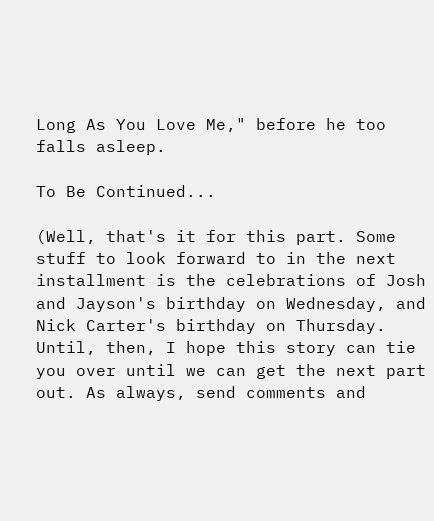Long As You Love Me," before he too falls asleep.

To Be Continued...

(Well, that's it for this part. Some stuff to look forward to in the next installment is the celebrations of Josh and Jayson's birthday on Wednesday, and Nick Carter's birthday on Thursday. Until, then, I hope this story can tie you over until we can get the next part out. As always, send comments and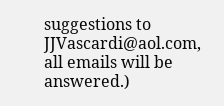suggestions to JJVascardi@aol.com, all emails will be answered.)